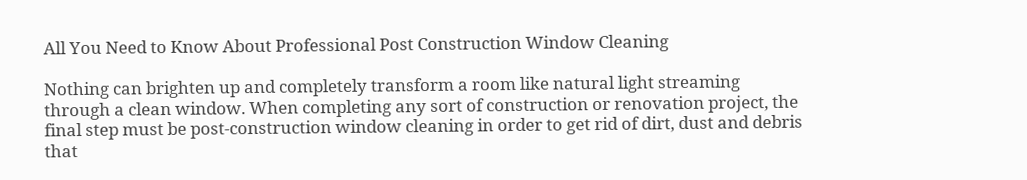All You Need to Know About Professional Post Construction Window Cleaning

Nothing can brighten up and completely transform a room like natural light streaming through a clean window. When completing any sort of construction or renovation project, the final step must be post-construction window cleaning in order to get rid of dirt, dust and debris that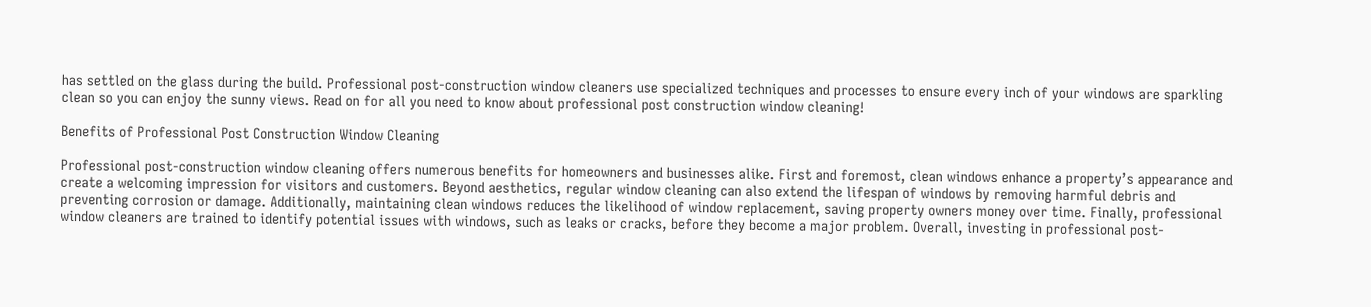has settled on the glass during the build. Professional post-construction window cleaners use specialized techniques and processes to ensure every inch of your windows are sparkling clean so you can enjoy the sunny views. Read on for all you need to know about professional post construction window cleaning!

Benefits of Professional Post Construction Window Cleaning

Professional post-construction window cleaning offers numerous benefits for homeowners and businesses alike. First and foremost, clean windows enhance a property’s appearance and create a welcoming impression for visitors and customers. Beyond aesthetics, regular window cleaning can also extend the lifespan of windows by removing harmful debris and preventing corrosion or damage. Additionally, maintaining clean windows reduces the likelihood of window replacement, saving property owners money over time. Finally, professional window cleaners are trained to identify potential issues with windows, such as leaks or cracks, before they become a major problem. Overall, investing in professional post-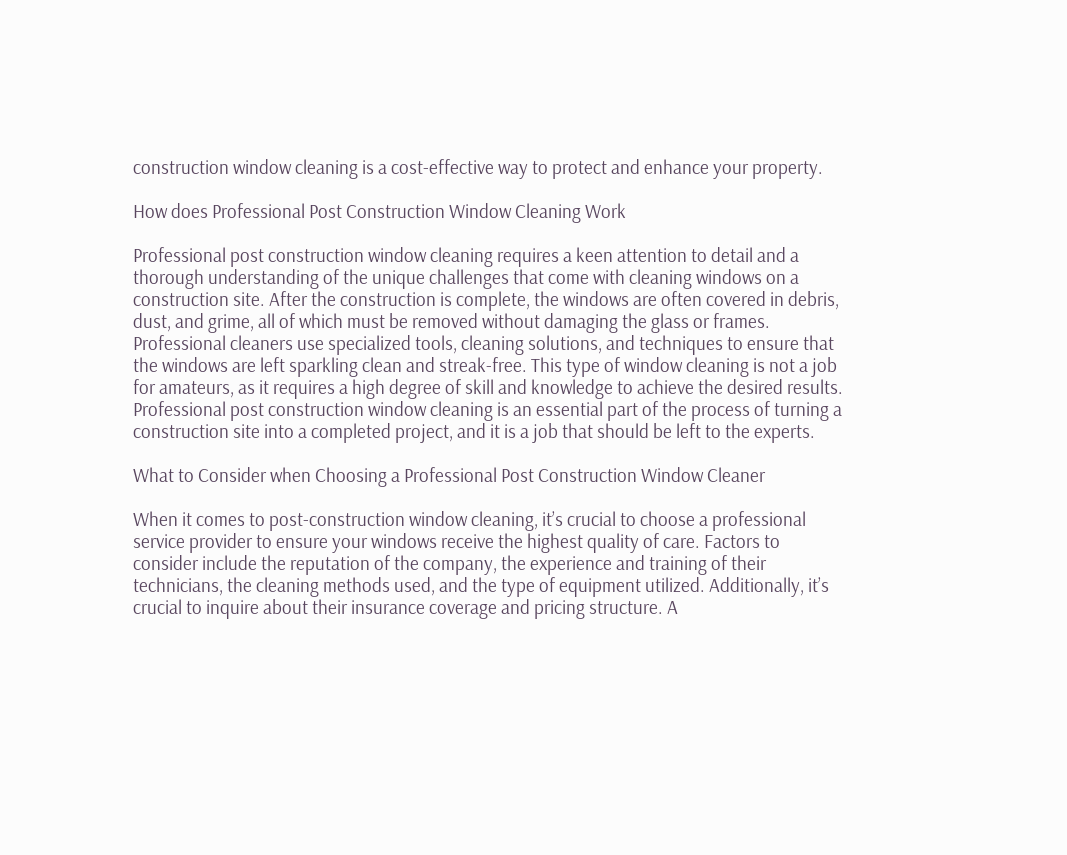construction window cleaning is a cost-effective way to protect and enhance your property.

How does Professional Post Construction Window Cleaning Work

Professional post construction window cleaning requires a keen attention to detail and a thorough understanding of the unique challenges that come with cleaning windows on a construction site. After the construction is complete, the windows are often covered in debris, dust, and grime, all of which must be removed without damaging the glass or frames. Professional cleaners use specialized tools, cleaning solutions, and techniques to ensure that the windows are left sparkling clean and streak-free. This type of window cleaning is not a job for amateurs, as it requires a high degree of skill and knowledge to achieve the desired results. Professional post construction window cleaning is an essential part of the process of turning a construction site into a completed project, and it is a job that should be left to the experts.

What to Consider when Choosing a Professional Post Construction Window Cleaner

When it comes to post-construction window cleaning, it’s crucial to choose a professional service provider to ensure your windows receive the highest quality of care. Factors to consider include the reputation of the company, the experience and training of their technicians, the cleaning methods used, and the type of equipment utilized. Additionally, it’s crucial to inquire about their insurance coverage and pricing structure. A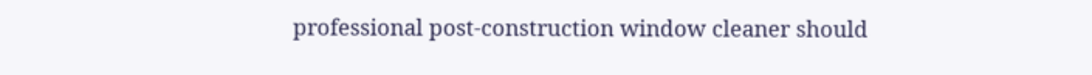professional post-construction window cleaner should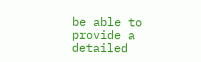be able to provide a detailed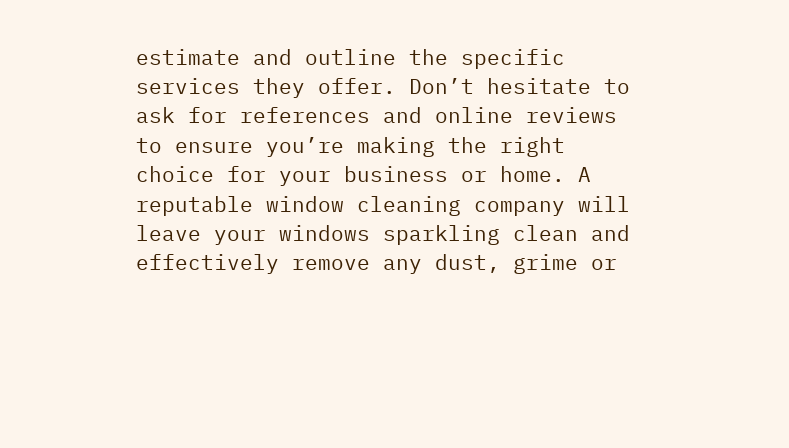estimate and outline the specific services they offer. Don’t hesitate to ask for references and online reviews to ensure you’re making the right choice for your business or home. A reputable window cleaning company will leave your windows sparkling clean and effectively remove any dust, grime or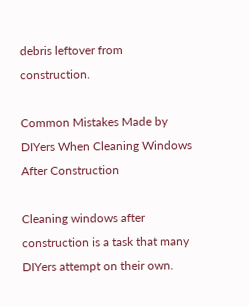debris leftover from construction.

Common Mistakes Made by DIYers When Cleaning Windows After Construction

Cleaning windows after construction is a task that many DIYers attempt on their own.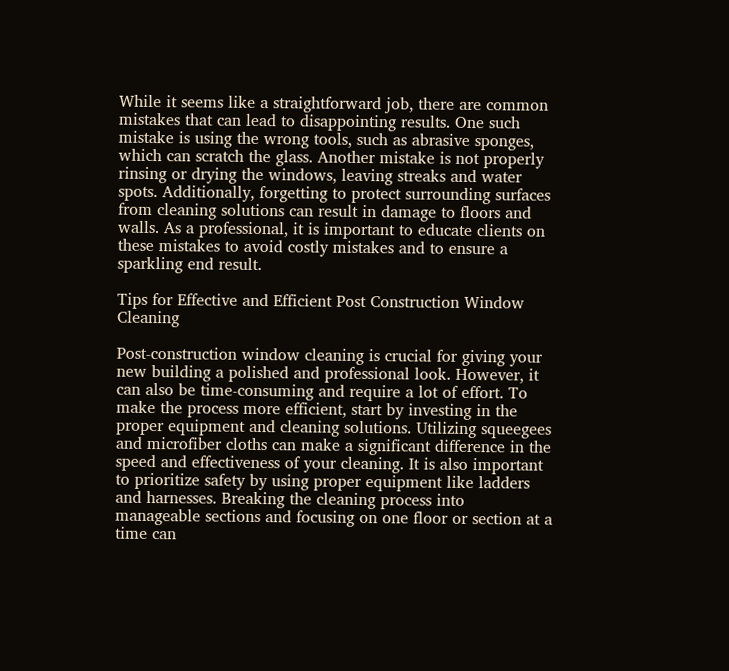While it seems like a straightforward job, there are common mistakes that can lead to disappointing results. One such mistake is using the wrong tools, such as abrasive sponges, which can scratch the glass. Another mistake is not properly rinsing or drying the windows, leaving streaks and water spots. Additionally, forgetting to protect surrounding surfaces from cleaning solutions can result in damage to floors and walls. As a professional, it is important to educate clients on these mistakes to avoid costly mistakes and to ensure a sparkling end result.

Tips for Effective and Efficient Post Construction Window Cleaning

Post-construction window cleaning is crucial for giving your new building a polished and professional look. However, it can also be time-consuming and require a lot of effort. To make the process more efficient, start by investing in the proper equipment and cleaning solutions. Utilizing squeegees and microfiber cloths can make a significant difference in the speed and effectiveness of your cleaning. It is also important to prioritize safety by using proper equipment like ladders and harnesses. Breaking the cleaning process into manageable sections and focusing on one floor or section at a time can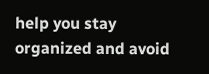help you stay organized and avoid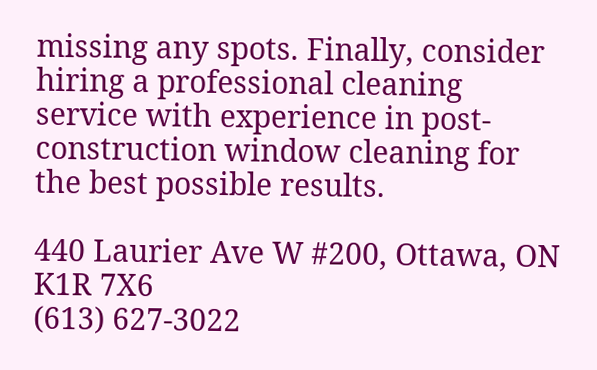missing any spots. Finally, consider hiring a professional cleaning service with experience in post-construction window cleaning for the best possible results.

440 Laurier Ave W #200, Ottawa, ON K1R 7X6
(613) 627-3022